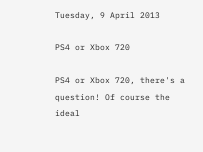Tuesday, 9 April 2013

PS4 or Xbox 720

PS4 or Xbox 720, there's a question! Of course the ideal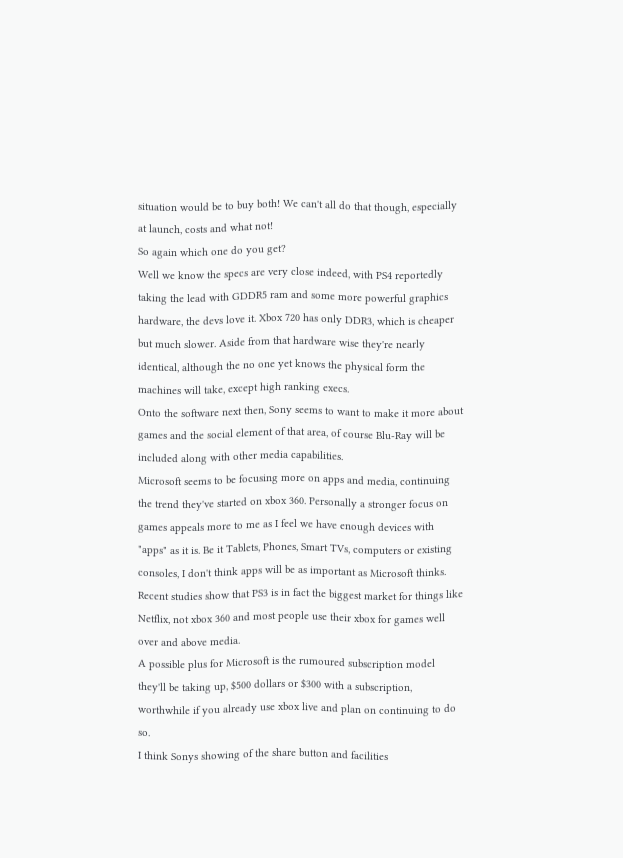situation would be to buy both! We can't all do that though, especially at launch, costs and what not!
So again which one do you get?
Well we know the specs are very close indeed, with PS4 reportedly taking the lead with GDDR5 ram and some more powerful graphics hardware, the devs love it. Xbox 720 has only DDR3, which is cheaper but much slower. Aside from that hardware wise they're nearly identical, although the no one yet knows the physical form the machines will take, except high ranking execs.
Onto the software next then, Sony seems to want to make it more about games and the social element of that area, of course Blu-Ray will be included along with other media capabilities.
Microsoft seems to be focusing more on apps and media, continuing the trend they've started on xbox 360. Personally a stronger focus on games appeals more to me as I feel we have enough devices with "apps" as it is. Be it Tablets, Phones, Smart TVs, computers or existing consoles, I don't think apps will be as important as Microsoft thinks. Recent studies show that PS3 is in fact the biggest market for things like Netflix, not xbox 360 and most people use their xbox for games well over and above media.
A possible plus for Microsoft is the rumoured subscription model they'll be taking up, $500 dollars or $300 with a subscription, worthwhile if you already use xbox live and plan on continuing to do so.
I think Sonys showing of the share button and facilities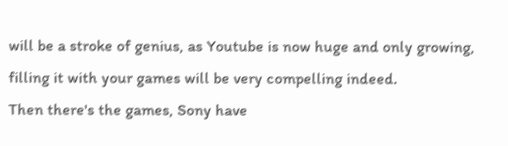will be a stroke of genius, as Youtube is now huge and only growing, filling it with your games will be very compelling indeed.
Then there's the games, Sony have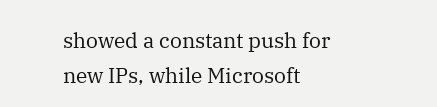showed a constant push for new IPs, while Microsoft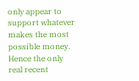only appear to support whatever makes the most possible money. Hence the only real recent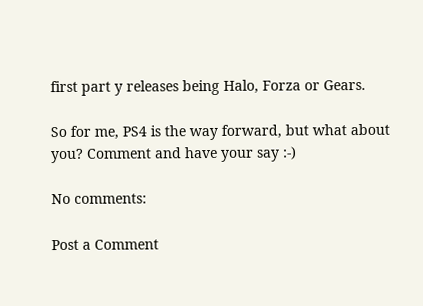first part y releases being Halo, Forza or Gears.

So for me, PS4 is the way forward, but what about you? Comment and have your say :-)

No comments:

Post a Comment